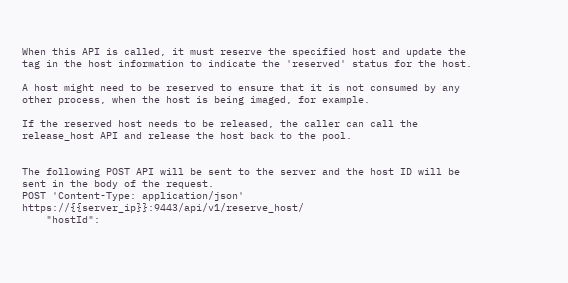When this API is called, it must reserve the specified host and update the tag in the host information to indicate the 'reserved' status for the host.

A host might need to be reserved to ensure that it is not consumed by any other process, when the host is being imaged, for example.

If the reserved host needs to be released, the caller can call the release_host API and release the host back to the pool.


The following POST API will be sent to the server and the host ID will be sent in the body of the request.
POST 'Content-Type: application/json' https://{{server_ip}}:9443/api/v1/reserve_host/
    "hostId":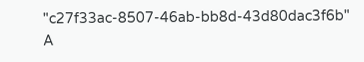"c27f33ac-8507-46ab-bb8d-43d80dac3f6b"
A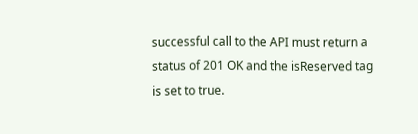successful call to the API must return a status of 201 OK and the isReserved tag is set to true.